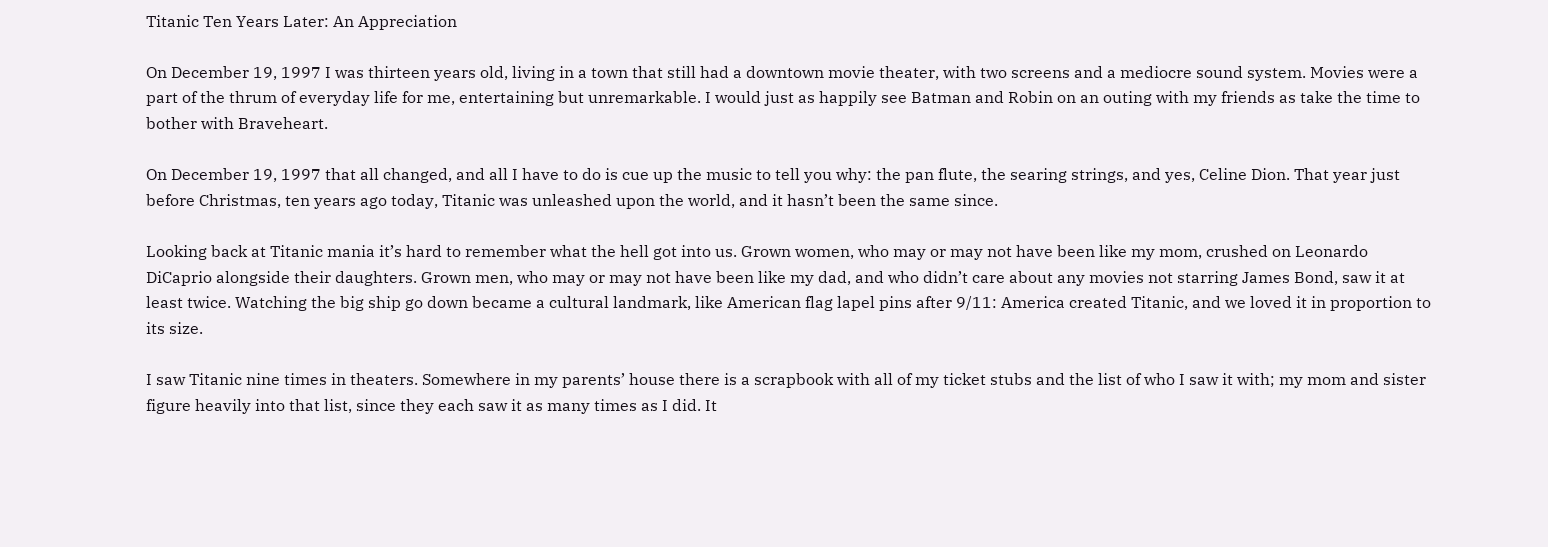Titanic Ten Years Later: An Appreciation

On December 19, 1997 I was thirteen years old, living in a town that still had a downtown movie theater, with two screens and a mediocre sound system. Movies were a part of the thrum of everyday life for me, entertaining but unremarkable. I would just as happily see Batman and Robin on an outing with my friends as take the time to bother with Braveheart.

On December 19, 1997 that all changed, and all I have to do is cue up the music to tell you why: the pan flute, the searing strings, and yes, Celine Dion. That year just before Christmas, ten years ago today, Titanic was unleashed upon the world, and it hasn’t been the same since.

Looking back at Titanic mania it’s hard to remember what the hell got into us. Grown women, who may or may not have been like my mom, crushed on Leonardo DiCaprio alongside their daughters. Grown men, who may or may not have been like my dad, and who didn’t care about any movies not starring James Bond, saw it at least twice. Watching the big ship go down became a cultural landmark, like American flag lapel pins after 9/11: America created Titanic, and we loved it in proportion to its size.

I saw Titanic nine times in theaters. Somewhere in my parents’ house there is a scrapbook with all of my ticket stubs and the list of who I saw it with; my mom and sister figure heavily into that list, since they each saw it as many times as I did. It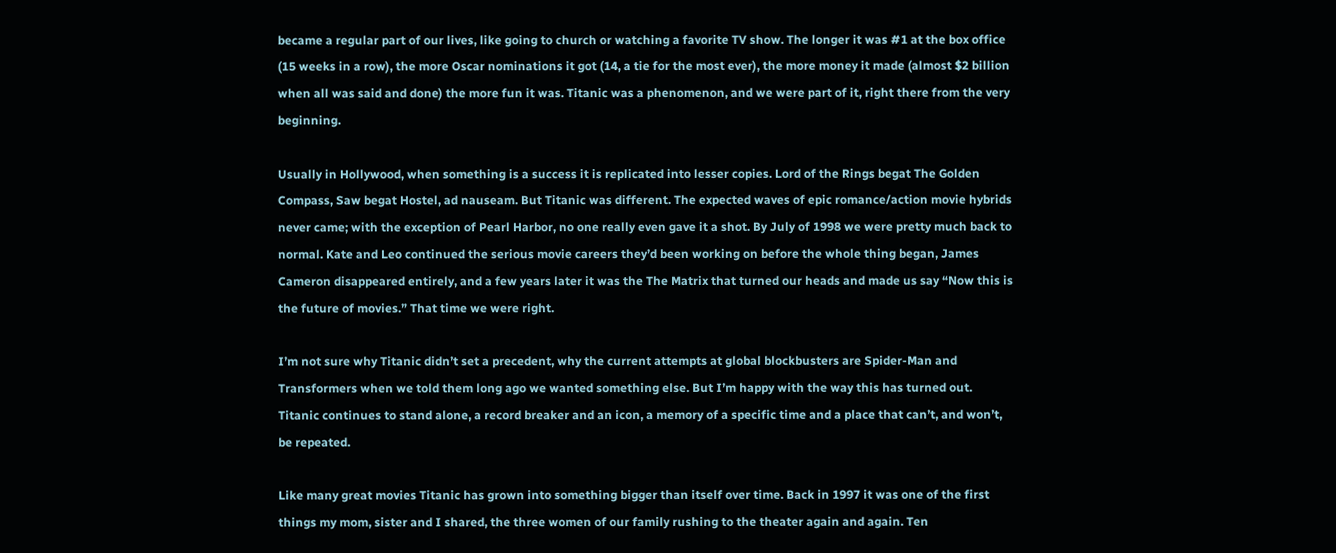became a regular part of our lives, like going to church or watching a favorite TV show. The longer it was #1 at the box office (15 weeks in a row), the more Oscar nominations it got (14, a tie for the most ever), the more money it made (almost $2 billion when all was said and done) the more fun it was. Titanic was a phenomenon, and we were part of it, right there from the very beginning.

Usually in Hollywood, when something is a success it is replicated into lesser copies. Lord of the Rings begat The Golden Compass, Saw begat Hostel, ad nauseam. But Titanic was different. The expected waves of epic romance/action movie hybrids never came; with the exception of Pearl Harbor, no one really even gave it a shot. By July of 1998 we were pretty much back to normal. Kate and Leo continued the serious movie careers they’d been working on before the whole thing began, James Cameron disappeared entirely, and a few years later it was the The Matrix that turned our heads and made us say “Now this is the future of movies.” That time we were right.

I’m not sure why Titanic didn’t set a precedent, why the current attempts at global blockbusters are Spider-Man and Transformers when we told them long ago we wanted something else. But I’m happy with the way this has turned out. Titanic continues to stand alone, a record breaker and an icon, a memory of a specific time and a place that can’t, and won’t, be repeated.

Like many great movies Titanic has grown into something bigger than itself over time. Back in 1997 it was one of the first things my mom, sister and I shared, the three women of our family rushing to the theater again and again. Ten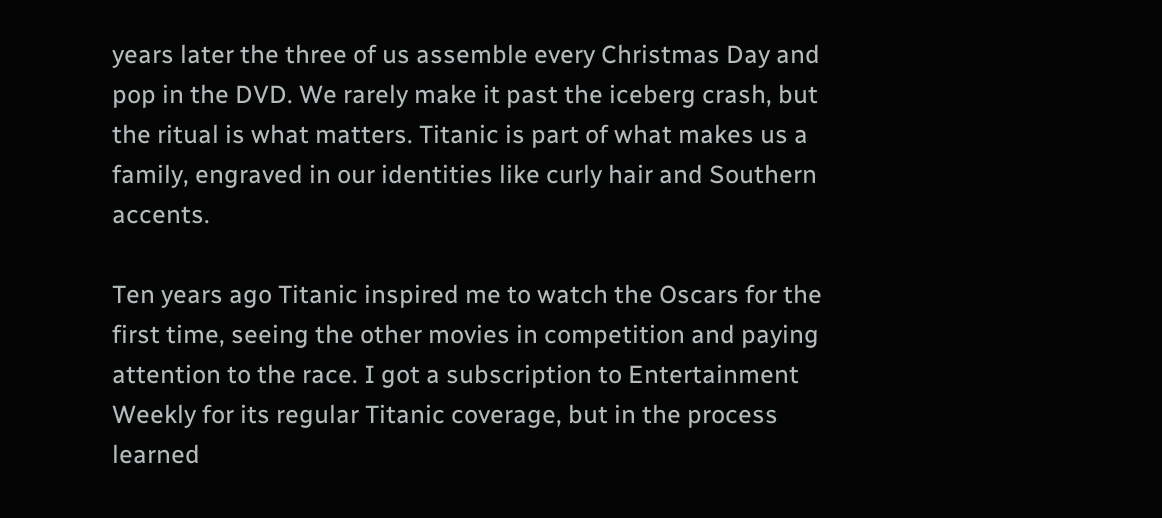years later the three of us assemble every Christmas Day and pop in the DVD. We rarely make it past the iceberg crash, but the ritual is what matters. Titanic is part of what makes us a family, engraved in our identities like curly hair and Southern accents.

Ten years ago Titanic inspired me to watch the Oscars for the first time, seeing the other movies in competition and paying attention to the race. I got a subscription to Entertainment Weekly for its regular Titanic coverage, but in the process learned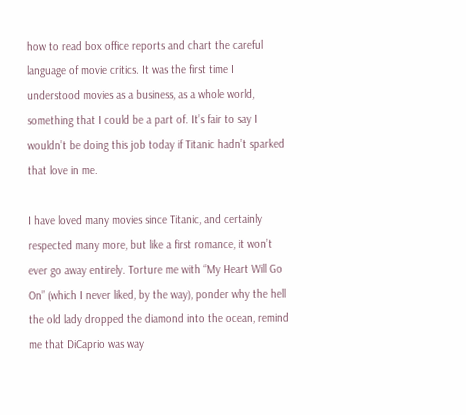how to read box office reports and chart the careful language of movie critics. It was the first time I understood movies as a business, as a whole world, something that I could be a part of. It’s fair to say I wouldn’t be doing this job today if Titanic hadn’t sparked that love in me.

I have loved many movies since Titanic, and certainly respected many more, but like a first romance, it won’t ever go away entirely. Torture me with “My Heart Will Go On” (which I never liked, by the way), ponder why the hell the old lady dropped the diamond into the ocean, remind me that DiCaprio was way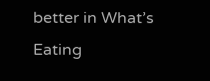better in What’s Eating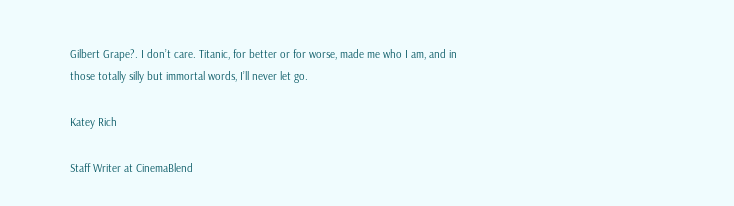Gilbert Grape?. I don’t care. Titanic, for better or for worse, made me who I am, and in those totally silly but immortal words, I’ll never let go.

Katey Rich

Staff Writer at CinemaBlend